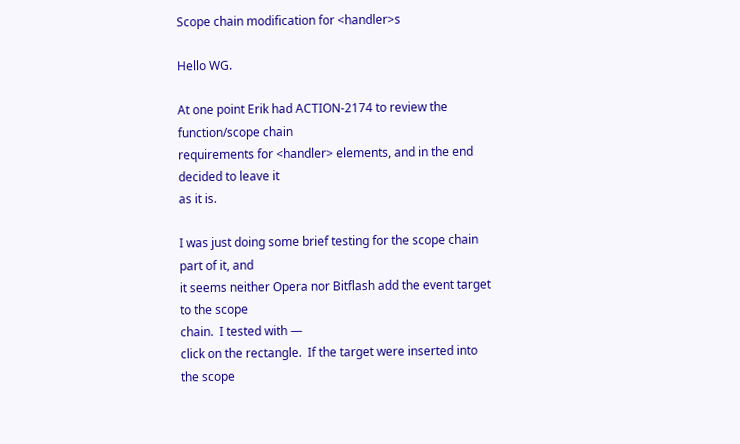Scope chain modification for <handler>s

Hello WG.

At one point Erik had ACTION-2174 to review the function/scope chain
requirements for <handler> elements, and in the end decided to leave it
as it is.

I was just doing some brief testing for the scope chain part of it, and
it seems neither Opera nor Bitflash add the event target to the scope
chain.  I tested with —
click on the rectangle.  If the target were inserted into the scope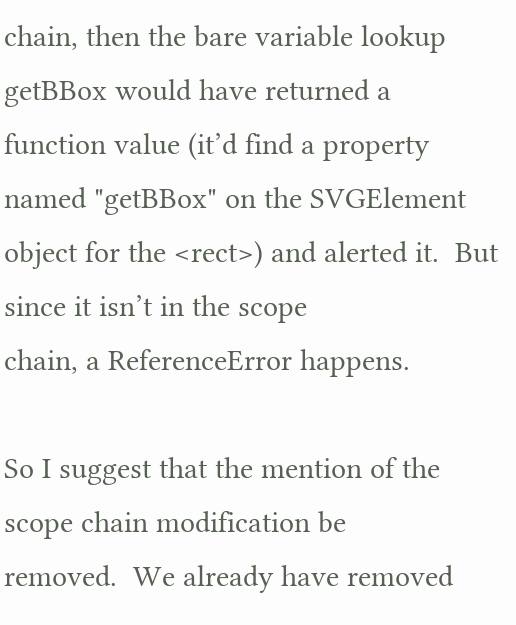chain, then the bare variable lookup getBBox would have returned a
function value (it’d find a property named "getBBox" on the SVGElement
object for the <rect>) and alerted it.  But since it isn’t in the scope
chain, a ReferenceError happens.

So I suggest that the mention of the scope chain modification be
removed.  We already have removed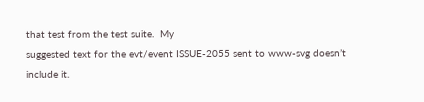that test from the test suite.  My
suggested text for the evt/event ISSUE-2055 sent to www-svg doesn’t
include it.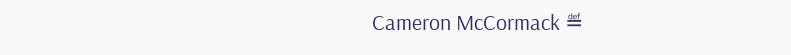Cameron McCormack ≝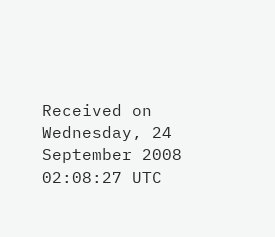Received on Wednesday, 24 September 2008 02:08:27 UTC